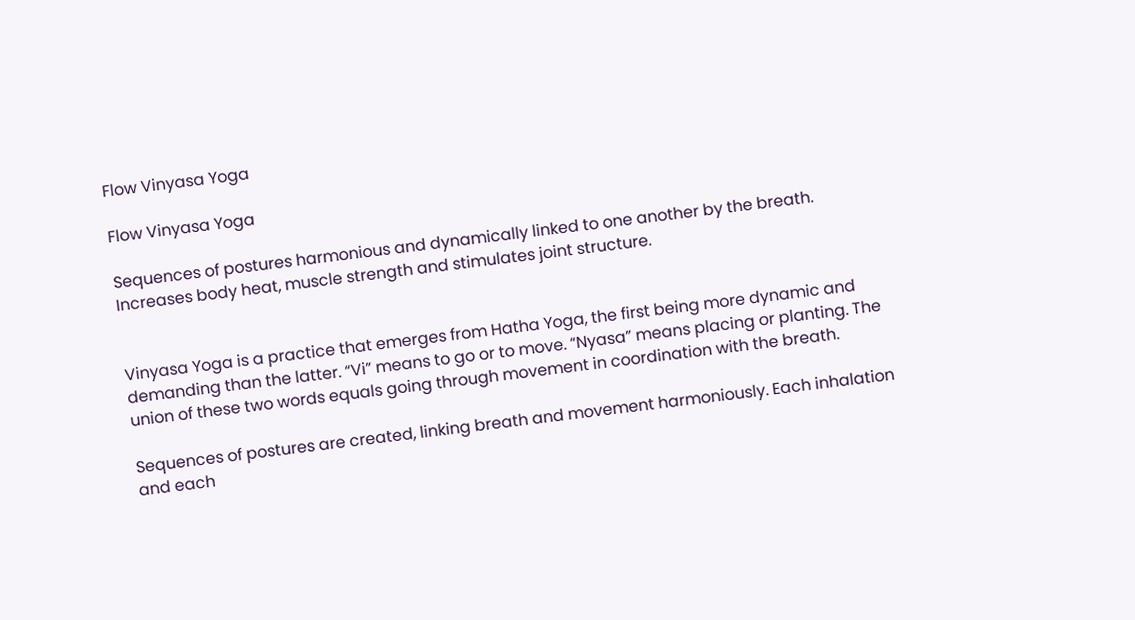Flow Vinyasa Yoga

Flow Vinyasa Yoga

Sequences of postures harmonious and dynamically linked to one another by the breath. Increases body heat, muscle strength and stimulates joint structure.


Vinyasa Yoga is a practice that emerges from Hatha Yoga, the first being more dynamic and demanding than the latter. “Vi” means to go or to move. “Nyasa” means placing or planting. The union of these two words equals going through movement in coordination with the breath.

Sequences of postures are created, linking breath and movement harmoniously. Each inhalation and each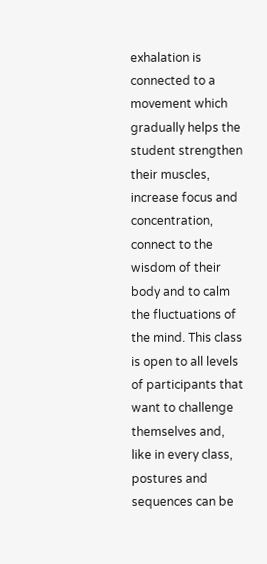exhalation is connected to a movement which gradually helps the student strengthen their muscles, increase focus and concentration, connect to the wisdom of their body and to calm the fluctuations of the mind. This class is open to all levels of participants that want to challenge themselves and, like in every class, postures and sequences can be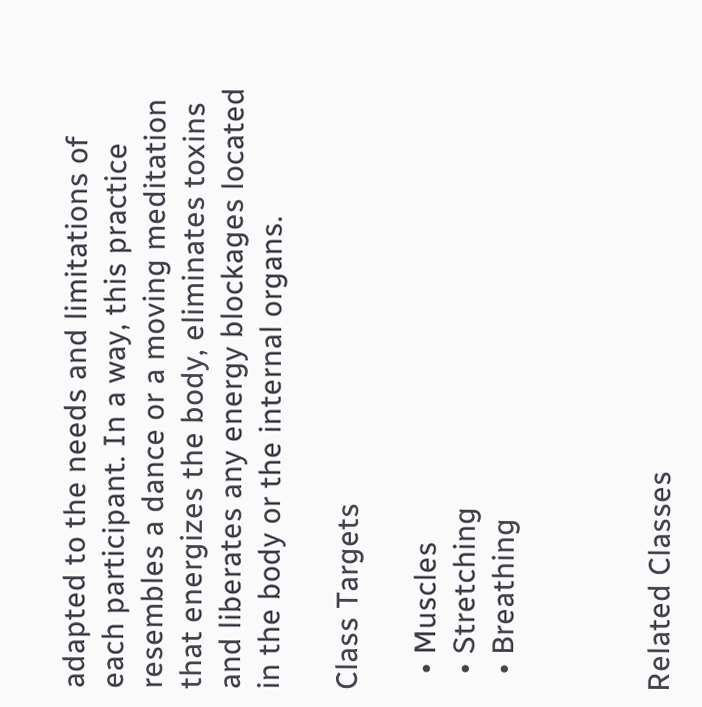adapted to the needs and limitations of each participant. In a way, this practice resembles a dance or a moving meditation that energizes the body, eliminates toxins and liberates any energy blockages located in the body or the internal organs.

Class Targets

  • Muscles
  • Stretching
  • Breathing



Related Classes